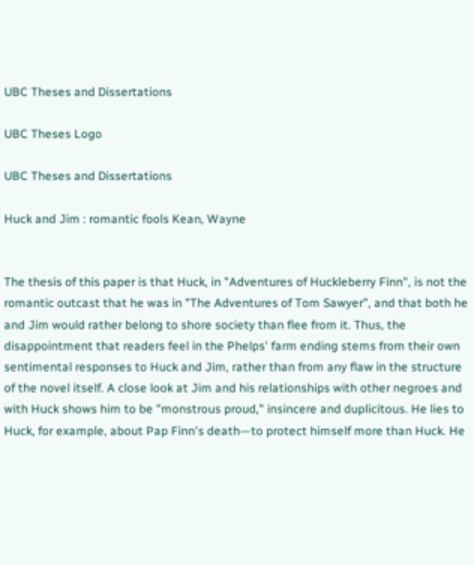UBC Theses and Dissertations

UBC Theses Logo

UBC Theses and Dissertations

Huck and Jim : romantic fools Kean, Wayne


The thesis of this paper is that Huck, in "Adventures of Huckleberry Finn", is not the romantic outcast that he was in "The Adventures of Tom Sawyer", and that both he and Jim would rather belong to shore society than flee from it. Thus, the disappointment that readers feel in the Phelps' farm ending stems from their own sentimental responses to Huck and Jim, rather than from any flaw in the structure of the novel itself. A close look at Jim and his relationships with other negroes and with Huck shows him to be "monstrous proud," insincere and duplicitous. He lies to Huck, for example, about Pap Finn's death—to protect himself more than Huck. He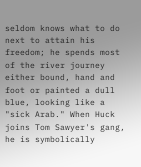seldom knows what to do next to attain his freedom; he spends most of the river journey either bound, hand and foot or painted a dull blue, looking like a "sick Arab." When Huck joins Tom Sawyer's gang, he is symbolically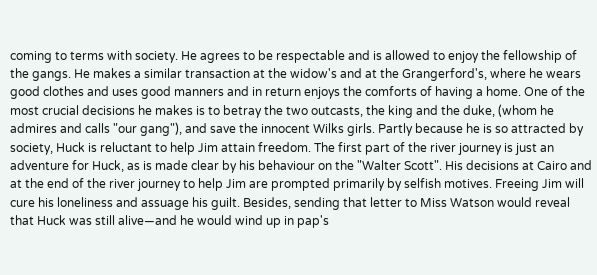coming to terms with society. He agrees to be respectable and is allowed to enjoy the fellowship of the gangs. He makes a similar transaction at the widow's and at the Grangerford's, where he wears good clothes and uses good manners and in return enjoys the comforts of having a home. One of the most crucial decisions he makes is to betray the two outcasts, the king and the duke, (whom he admires and calls "our gang"), and save the innocent Wilks girls. Partly because he is so attracted by society, Huck is reluctant to help Jim attain freedom. The first part of the river journey is just an adventure for Huck, as is made clear by his behaviour on the "Walter Scott". His decisions at Cairo and at the end of the river journey to help Jim are prompted primarily by selfish motives. Freeing Jim will cure his loneliness and assuage his guilt. Besides, sending that letter to Miss Watson would reveal that Huck was still alive—and he would wind up in pap's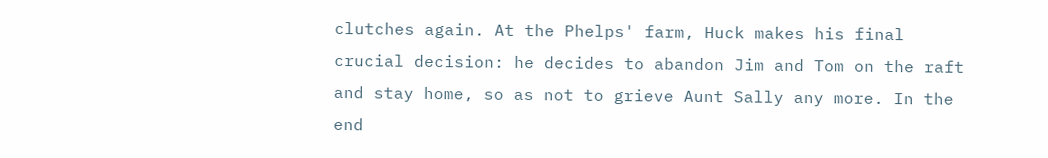clutches again. At the Phelps' farm, Huck makes his final crucial decision: he decides to abandon Jim and Tom on the raft and stay home, so as not to grieve Aunt Sally any more. In the end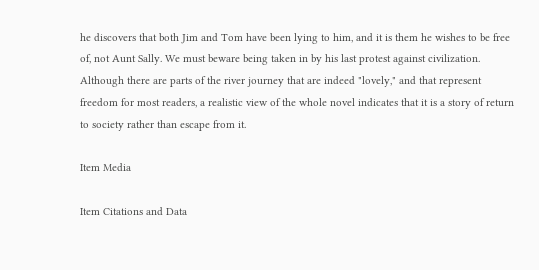he discovers that both Jim and Tom have been lying to him, and it is them he wishes to be free of, not Aunt Sally. We must beware being taken in by his last protest against civilization. Although there are parts of the river journey that are indeed "lovely," and that represent freedom for most readers, a realistic view of the whole novel indicates that it is a story of return to society rather than escape from it.

Item Media

Item Citations and Data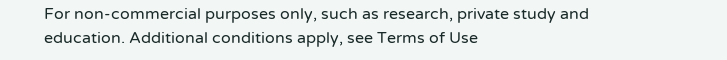For non-commercial purposes only, such as research, private study and education. Additional conditions apply, see Terms of Use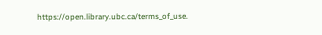https://open.library.ubc.ca/terms_of_use.